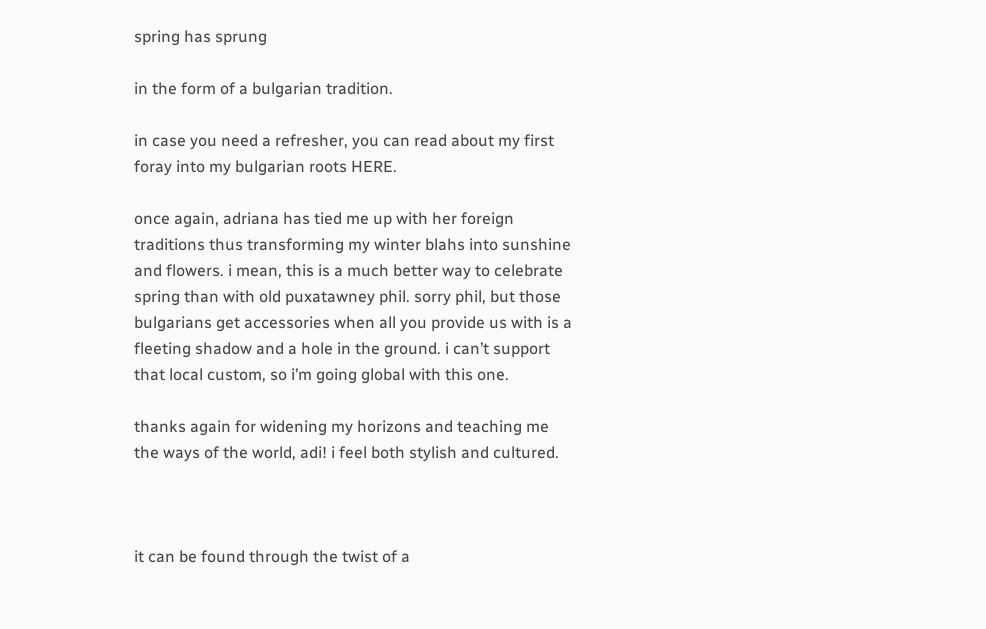spring has sprung

in the form of a bulgarian tradition.

in case you need a refresher, you can read about my first foray into my bulgarian roots HERE.

once again, adriana has tied me up with her foreign traditions thus transforming my winter blahs into sunshine and flowers. i mean, this is a much better way to celebrate spring than with old puxatawney phil. sorry phil, but those bulgarians get accessories when all you provide us with is a fleeting shadow and a hole in the ground. i can’t support that local custom, so i’m going global with this one.

thanks again for widening my horizons and teaching me the ways of the world, adi! i feel both stylish and cultured.



it can be found through the twist of a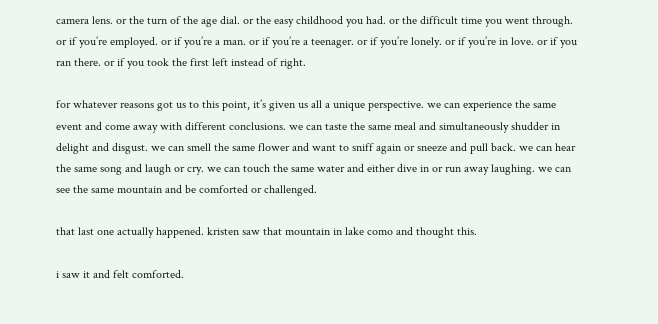camera lens. or the turn of the age dial. or the easy childhood you had. or the difficult time you went through. or if you’re employed. or if you’re a man. or if you’re a teenager. or if you’re lonely. or if you’re in love. or if you ran there. or if you took the first left instead of right.

for whatever reasons got us to this point, it’s given us all a unique perspective. we can experience the same event and come away with different conclusions. we can taste the same meal and simultaneously shudder in delight and disgust. we can smell the same flower and want to sniff again or sneeze and pull back. we can hear the same song and laugh or cry. we can touch the same water and either dive in or run away laughing. we can see the same mountain and be comforted or challenged.

that last one actually happened. kristen saw that mountain in lake como and thought this.

i saw it and felt comforted.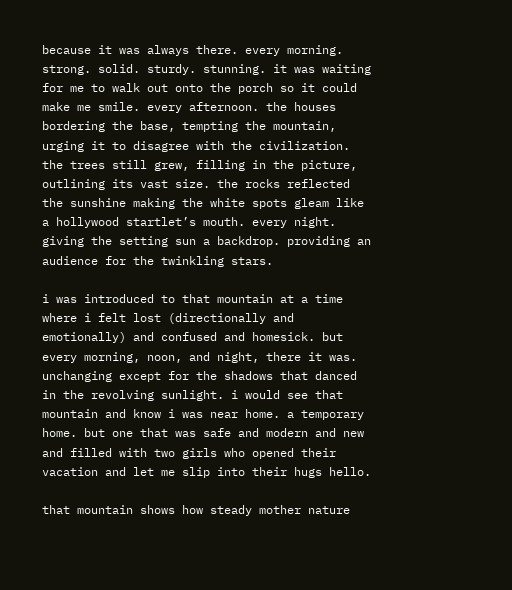because it was always there. every morning. strong. solid. sturdy. stunning. it was waiting for me to walk out onto the porch so it could make me smile. every afternoon. the houses bordering the base, tempting the mountain, urging it to disagree with the civilization. the trees still grew, filling in the picture, outlining its vast size. the rocks reflected the sunshine making the white spots gleam like a hollywood startlet’s mouth. every night. giving the setting sun a backdrop. providing an audience for the twinkling stars.

i was introduced to that mountain at a time where i felt lost (directionally and emotionally) and confused and homesick. but every morning, noon, and night, there it was. unchanging except for the shadows that danced in the revolving sunlight. i would see that mountain and know i was near home. a temporary home. but one that was safe and modern and new and filled with two girls who opened their vacation and let me slip into their hugs hello.

that mountain shows how steady mother nature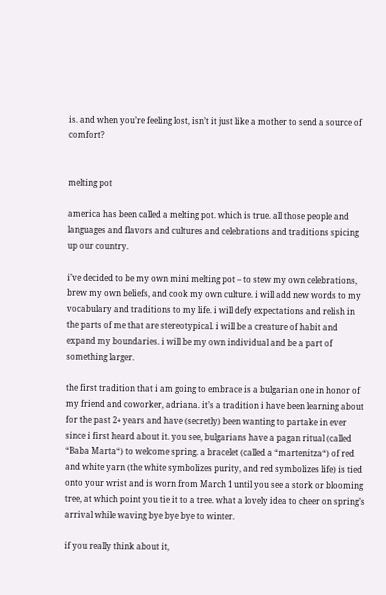is. and when you’re feeling lost, isn’t it just like a mother to send a source of comfort?


melting pot

america has been called a melting pot. which is true. all those people and languages and flavors and cultures and celebrations and traditions spicing up our country.

i’ve decided to be my own mini melting pot – to stew my own celebrations, brew my own beliefs, and cook my own culture. i will add new words to my vocabulary and traditions to my life. i will defy expectations and relish in the parts of me that are stereotypical. i will be a creature of habit and expand my boundaries. i will be my own individual and be a part of something larger.

the first tradition that i am going to embrace is a bulgarian one in honor of my friend and coworker, adriana. it’s a tradition i have been learning about for the past 2+ years and have (secretly) been wanting to partake in ever since i first heard about it. you see, bulgarians have a pagan ritual (called “Baba Marta“) to welcome spring. a bracelet (called a “martenitza“) of red and white yarn (the white symbolizes purity, and red symbolizes life) is tied onto your wrist and is worn from March 1 until you see a stork or blooming tree, at which point you tie it to a tree. what a lovely idea to cheer on spring’s arrival while waving bye bye bye to winter.

if you really think about it,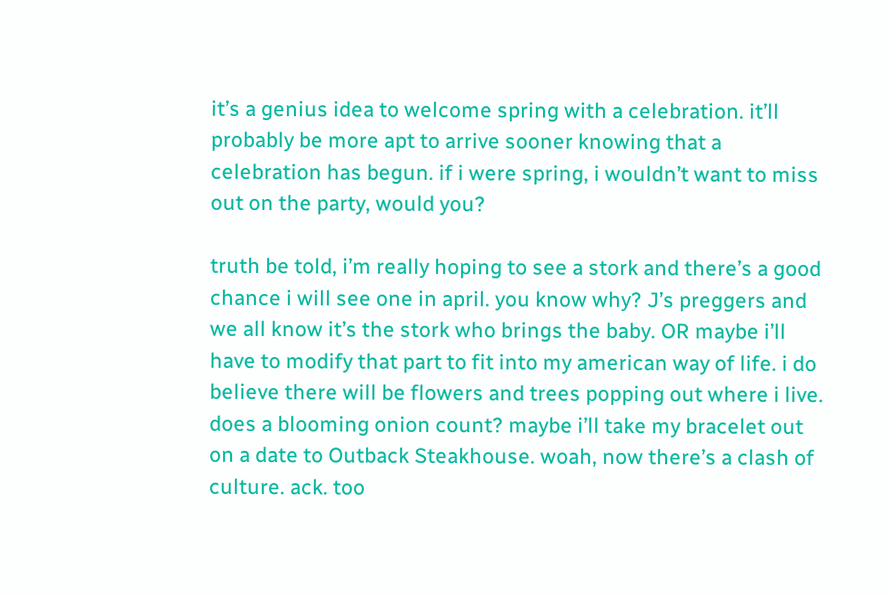it’s a genius idea to welcome spring with a celebration. it’ll probably be more apt to arrive sooner knowing that a celebration has begun. if i were spring, i wouldn’t want to miss out on the party, would you?

truth be told, i’m really hoping to see a stork and there’s a good chance i will see one in april. you know why? J’s preggers and we all know it’s the stork who brings the baby. OR maybe i’ll have to modify that part to fit into my american way of life. i do believe there will be flowers and trees popping out where i live. does a blooming onion count? maybe i’ll take my bracelet out on a date to Outback Steakhouse. woah, now there’s a clash of culture. ack. too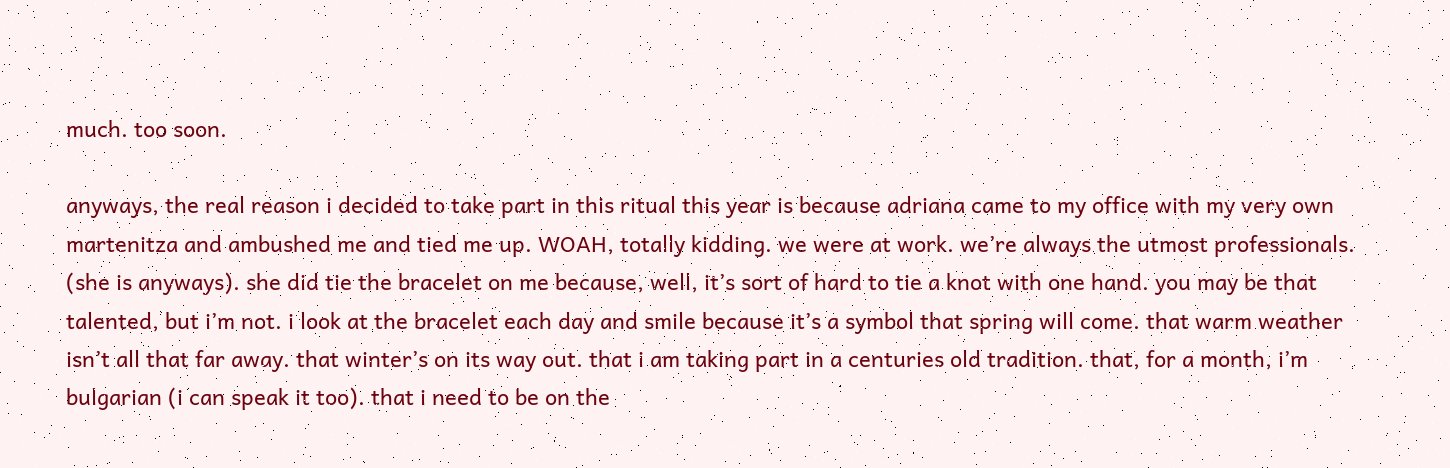much. too soon.

anyways, the real reason i decided to take part in this ritual this year is because adriana came to my office with my very own martenitza and ambushed me and tied me up. WOAH, totally kidding. we were at work. we’re always the utmost professionals. (she is anyways). she did tie the bracelet on me because, well, it’s sort of hard to tie a knot with one hand. you may be that talented, but i’m not. i look at the bracelet each day and smile because it’s a symbol that spring will come. that warm weather isn’t all that far away. that winter’s on its way out. that i am taking part in a centuries old tradition. that, for a month, i’m bulgarian (i can speak it too). that i need to be on the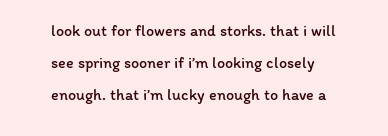look out for flowers and storks. that i will see spring sooner if i’m looking closely enough. that i’m lucky enough to have a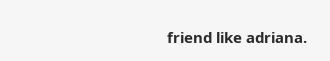friend like adriana.